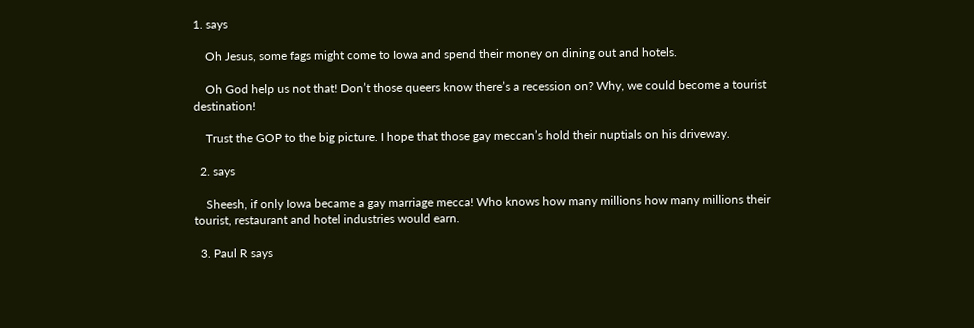1. says

    Oh Jesus, some fags might come to Iowa and spend their money on dining out and hotels.

    Oh God help us not that! Don’t those queers know there’s a recession on? Why, we could become a tourist destination!

    Trust the GOP to the big picture. I hope that those gay meccan’s hold their nuptials on his driveway.

  2. says

    Sheesh, if only Iowa became a gay marriage mecca! Who knows how many millions how many millions their tourist, restaurant and hotel industries would earn.

  3. Paul R says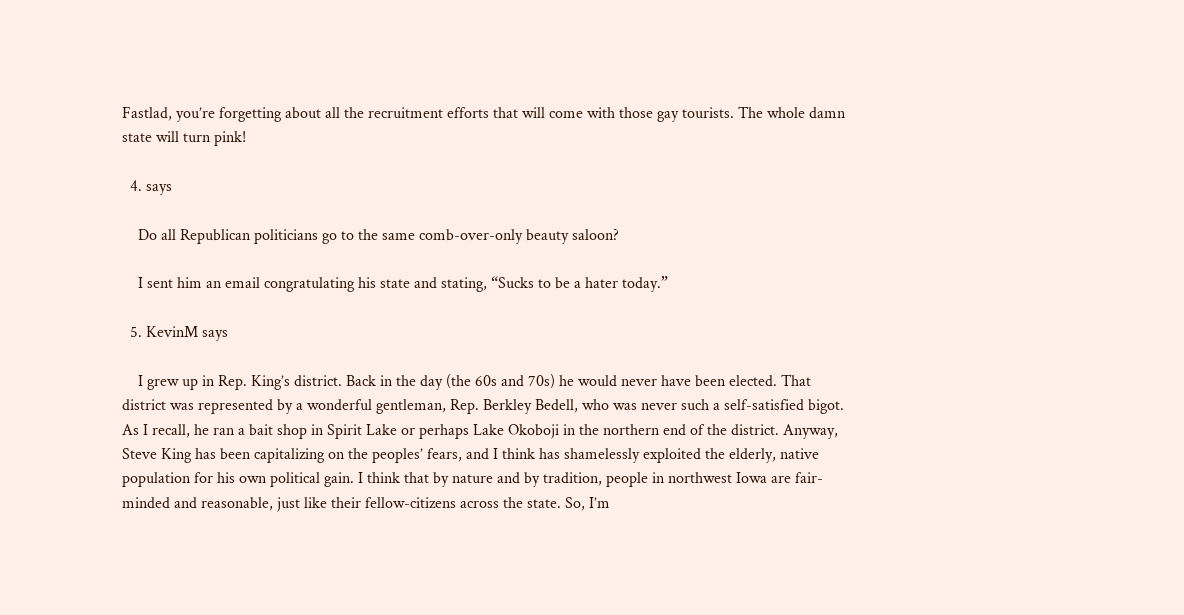Fastlad, you’re forgetting about all the recruitment efforts that will come with those gay tourists. The whole damn state will turn pink!

  4. says

    Do all Republican politicians go to the same comb-over-only beauty saloon?

    I sent him an email congratulating his state and stating, “Sucks to be a hater today.”

  5. KevinM says

    I grew up in Rep. King’s district. Back in the day (the 60s and 70s) he would never have been elected. That district was represented by a wonderful gentleman, Rep. Berkley Bedell, who was never such a self-satisfied bigot. As I recall, he ran a bait shop in Spirit Lake or perhaps Lake Okoboji in the northern end of the district. Anyway, Steve King has been capitalizing on the peoples’ fears, and I think has shamelessly exploited the elderly, native population for his own political gain. I think that by nature and by tradition, people in northwest Iowa are fair-minded and reasonable, just like their fellow-citizens across the state. So, I’m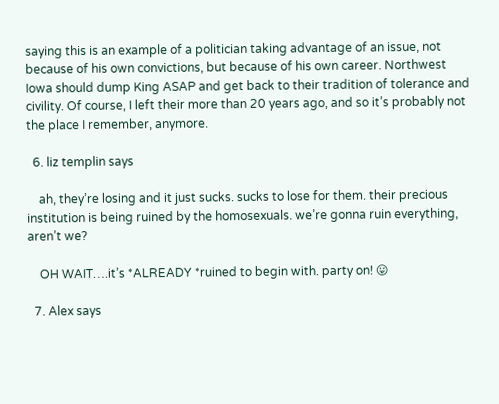saying this is an example of a politician taking advantage of an issue, not because of his own convictions, but because of his own career. Northwest Iowa should dump King ASAP and get back to their tradition of tolerance and civility. Of course, I left their more than 20 years ago, and so it’s probably not the place I remember, anymore.

  6. liz templin says

    ah, they’re losing and it just sucks. sucks to lose for them. their precious institution is being ruined by the homosexuals. we’re gonna ruin everything, aren’t we?

    OH WAIT….it’s *ALREADY *ruined to begin with. party on! 😛

  7. Alex says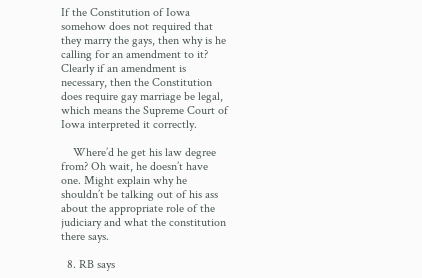If the Constitution of Iowa somehow does not required that they marry the gays, then why is he calling for an amendment to it? Clearly if an amendment is necessary, then the Constitution does require gay marriage be legal, which means the Supreme Court of Iowa interpreted it correctly.

    Where’d he get his law degree from? Oh wait, he doesn’t have one. Might explain why he shouldn’t be talking out of his ass about the appropriate role of the judiciary and what the constitution there says.

  8. RB says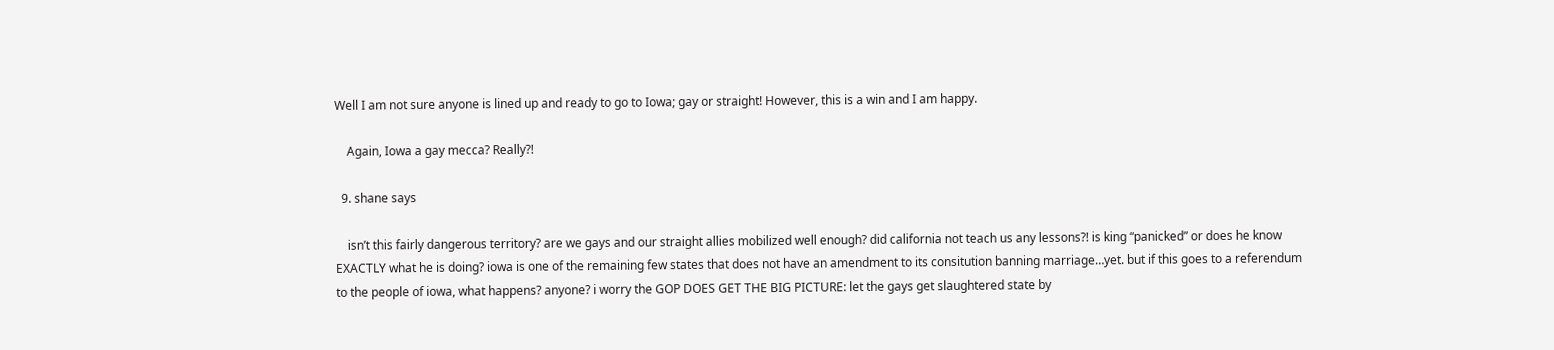Well I am not sure anyone is lined up and ready to go to Iowa; gay or straight! However, this is a win and I am happy.

    Again, Iowa a gay mecca? Really?!

  9. shane says

    isn’t this fairly dangerous territory? are we gays and our straight allies mobilized well enough? did california not teach us any lessons?! is king “panicked” or does he know EXACTLY what he is doing? iowa is one of the remaining few states that does not have an amendment to its consitution banning marriage…yet. but if this goes to a referendum to the people of iowa, what happens? anyone? i worry the GOP DOES GET THE BIG PICTURE: let the gays get slaughtered state by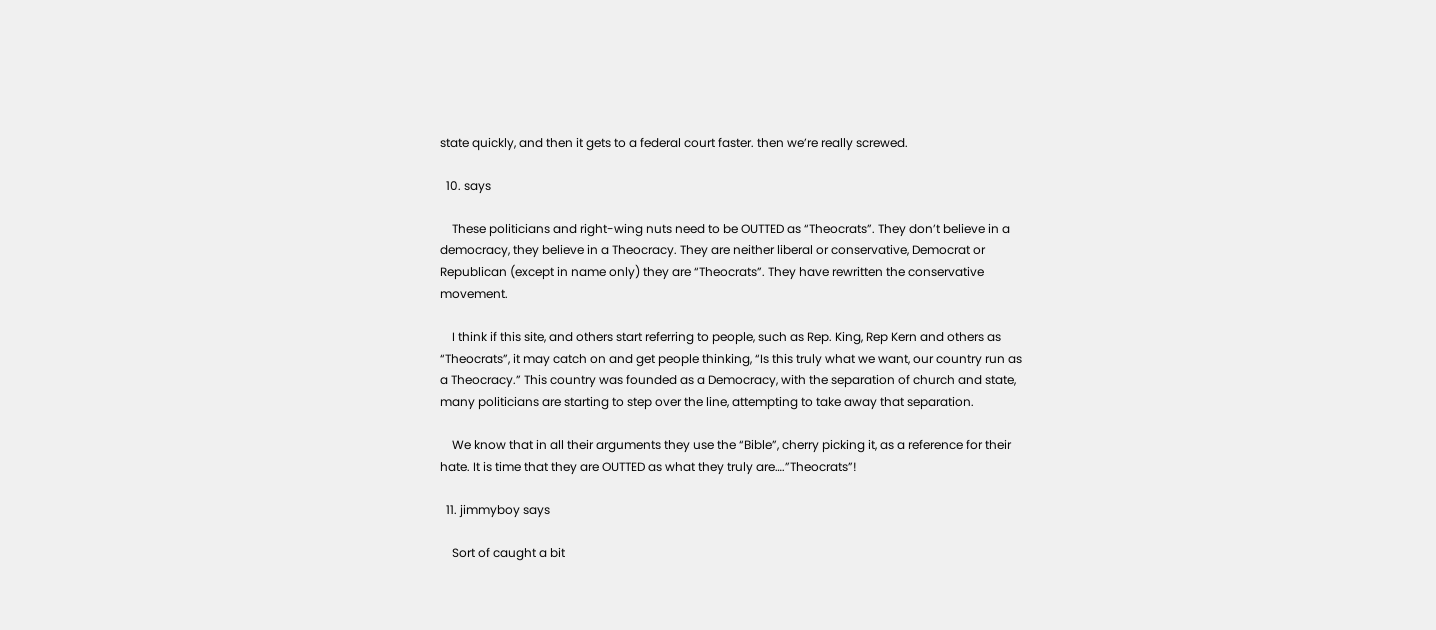state quickly, and then it gets to a federal court faster. then we’re really screwed.

  10. says

    These politicians and right-wing nuts need to be OUTTED as “Theocrats”. They don’t believe in a democracy, they believe in a Theocracy. They are neither liberal or conservative, Democrat or Republican (except in name only) they are “Theocrats”. They have rewritten the conservative movement.

    I think if this site, and others start referring to people, such as Rep. King, Rep Kern and others as “Theocrats”, it may catch on and get people thinking, “Is this truly what we want, our country run as a Theocracy.” This country was founded as a Democracy, with the separation of church and state, many politicians are starting to step over the line, attempting to take away that separation.

    We know that in all their arguments they use the “Bible”, cherry picking it, as a reference for their hate. It is time that they are OUTTED as what they truly are….”Theocrats”!

  11. jimmyboy says

    Sort of caught a bit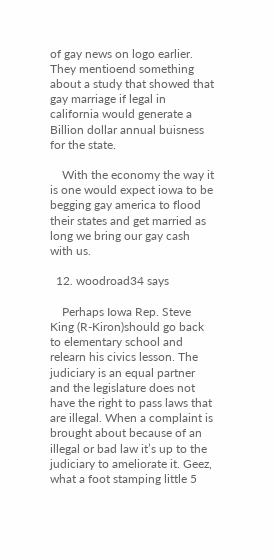of gay news on logo earlier. They mentioend something about a study that showed that gay marriage if legal in california would generate a Billion dollar annual buisness for the state.

    With the economy the way it is one would expect iowa to be begging gay america to flood their states and get married as long we bring our gay cash with us.

  12. woodroad34 says

    Perhaps Iowa Rep. Steve King (R-Kiron)should go back to elementary school and relearn his civics lesson. The judiciary is an equal partner and the legislature does not have the right to pass laws that are illegal. When a complaint is brought about because of an illegal or bad law it’s up to the judiciary to ameliorate it. Geez, what a foot stamping little 5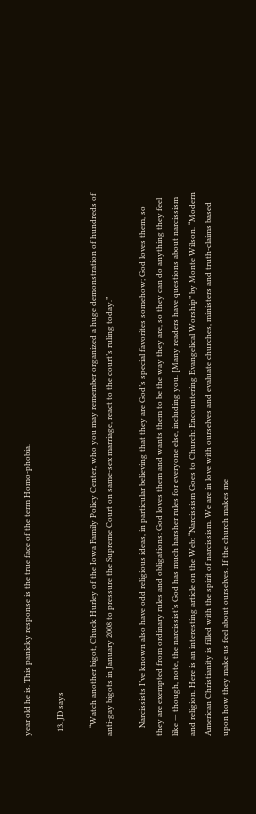year old he is. This panicky response is the true face of the term Homo-phobia.

  13. JD says

    “Watch another bigot, Chuck Hurley of the Iowa Family Policy Center, who you may remember organized a huge demonstration of hundreds of anti-gay bigots in January 2008 to pressure the Supreme Court on same-sex marriage, react to the court’s ruling today.”

    Narcissists I’ve known also have odd religious ideas, in particular believing that they are God’s special favorites somehow; God loves them, so they are exempted from ordinary rules and obligations: God loves them and wants them to be the way they are, so they can do anything they feel like — though, note, the narcissist’s God has much harsher rules for everyone else, including you. [Many readers have questions about narcissism and religion. Here is an interesting article on the Web: “Narcissism Goes to Church: Encountering Evangelical Worship” by Monte Wilson. “Modern American Christianity is filled with the spirit of narcissism. We are in love with ourselves and evaluate churches, ministers and truth-claims based upon how they make us feel about ourselves. If the church makes me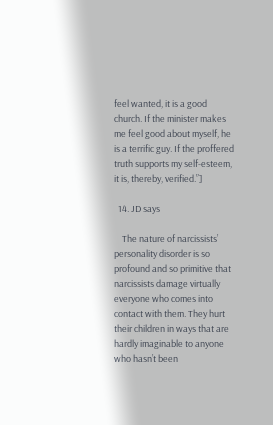feel wanted, it is a good church. If the minister makes me feel good about myself, he is a terrific guy. If the proffered truth supports my self-esteem, it is, thereby, verified.”]

  14. JD says

    The nature of narcissists’ personality disorder is so profound and so primitive that narcissists damage virtually everyone who comes into contact with them. They hurt their children in ways that are hardly imaginable to anyone who hasn’t been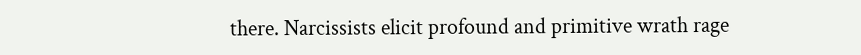there. Narcissists elicit profound and primitive wrath rage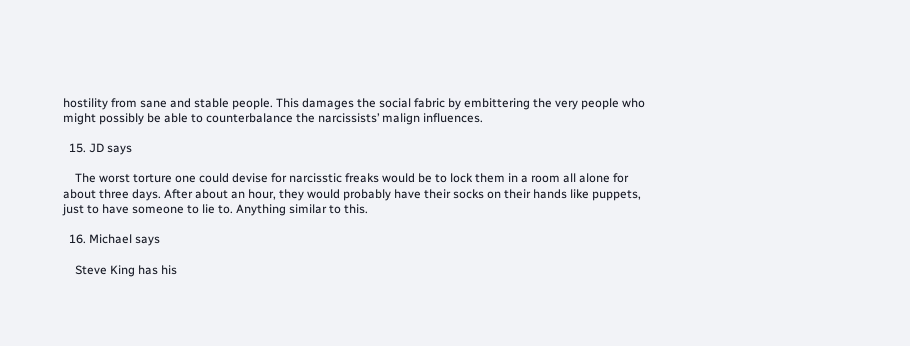hostility from sane and stable people. This damages the social fabric by embittering the very people who might possibly be able to counterbalance the narcissists’ malign influences.

  15. JD says

    The worst torture one could devise for narcisstic freaks would be to lock them in a room all alone for about three days. After about an hour, they would probably have their socks on their hands like puppets, just to have someone to lie to. Anything similar to this.

  16. Michael says

    Steve King has his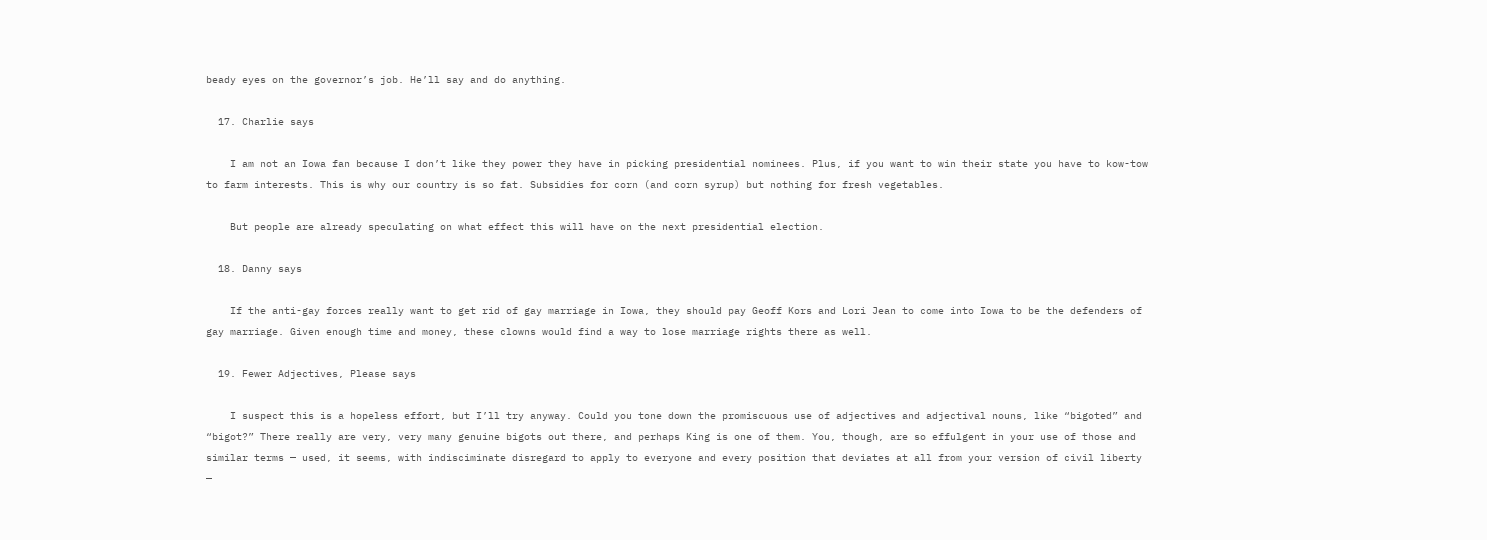beady eyes on the governor’s job. He’ll say and do anything.

  17. Charlie says

    I am not an Iowa fan because I don’t like they power they have in picking presidential nominees. Plus, if you want to win their state you have to kow-tow to farm interests. This is why our country is so fat. Subsidies for corn (and corn syrup) but nothing for fresh vegetables.

    But people are already speculating on what effect this will have on the next presidential election.

  18. Danny says

    If the anti-gay forces really want to get rid of gay marriage in Iowa, they should pay Geoff Kors and Lori Jean to come into Iowa to be the defenders of gay marriage. Given enough time and money, these clowns would find a way to lose marriage rights there as well.

  19. Fewer Adjectives, Please says

    I suspect this is a hopeless effort, but I’ll try anyway. Could you tone down the promiscuous use of adjectives and adjectival nouns, like “bigoted” and “bigot?” There really are very, very many genuine bigots out there, and perhaps King is one of them. You, though, are so effulgent in your use of those and similar terms — used, it seems, with indisciminate disregard to apply to everyone and every position that deviates at all from your version of civil liberty —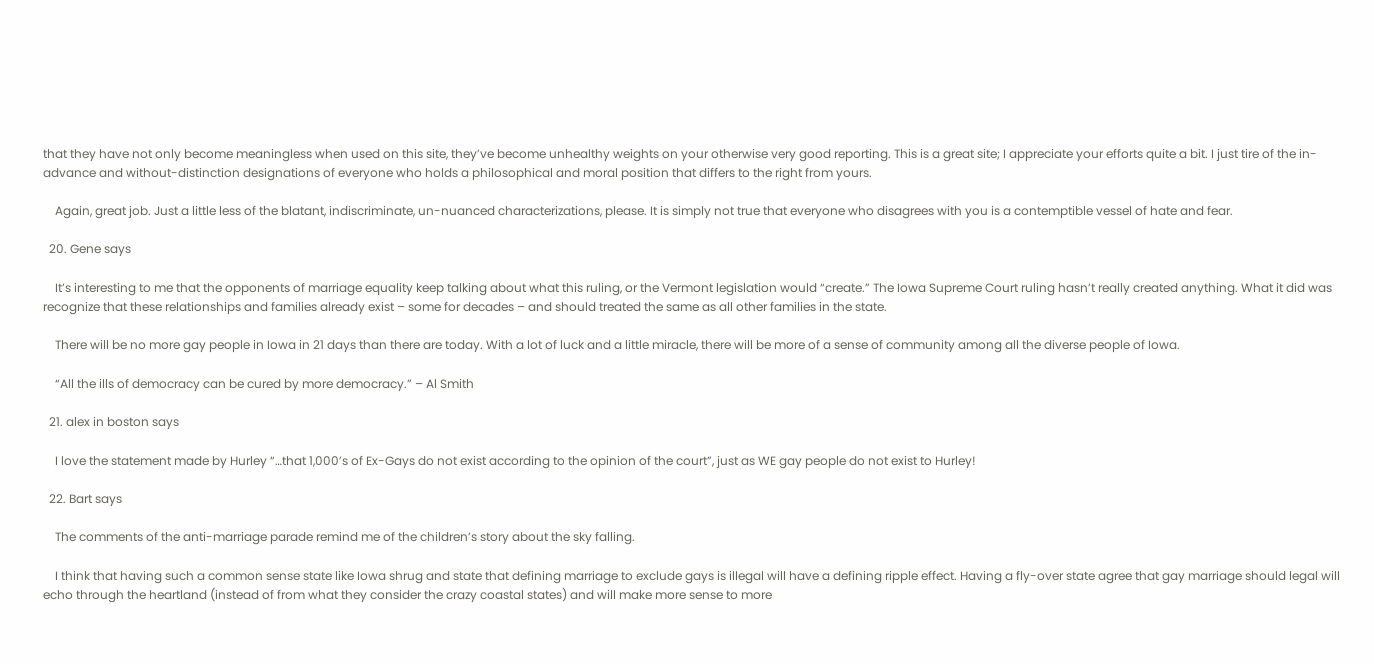that they have not only become meaningless when used on this site, they’ve become unhealthy weights on your otherwise very good reporting. This is a great site; I appreciate your efforts quite a bit. I just tire of the in-advance and without-distinction designations of everyone who holds a philosophical and moral position that differs to the right from yours.

    Again, great job. Just a little less of the blatant, indiscriminate, un-nuanced characterizations, please. It is simply not true that everyone who disagrees with you is a contemptible vessel of hate and fear.

  20. Gene says

    It’s interesting to me that the opponents of marriage equality keep talking about what this ruling, or the Vermont legislation would “create.” The Iowa Supreme Court ruling hasn’t really created anything. What it did was recognize that these relationships and families already exist – some for decades – and should treated the same as all other families in the state.

    There will be no more gay people in Iowa in 21 days than there are today. With a lot of luck and a little miracle, there will be more of a sense of community among all the diverse people of Iowa.

    “All the ills of democracy can be cured by more democracy.” – Al Smith

  21. alex in boston says

    I love the statement made by Hurley “…that 1,000’s of Ex-Gays do not exist according to the opinion of the court”, just as WE gay people do not exist to Hurley!

  22. Bart says

    The comments of the anti-marriage parade remind me of the children’s story about the sky falling.

    I think that having such a common sense state like Iowa shrug and state that defining marriage to exclude gays is illegal will have a defining ripple effect. Having a fly-over state agree that gay marriage should legal will echo through the heartland (instead of from what they consider the crazy coastal states) and will make more sense to more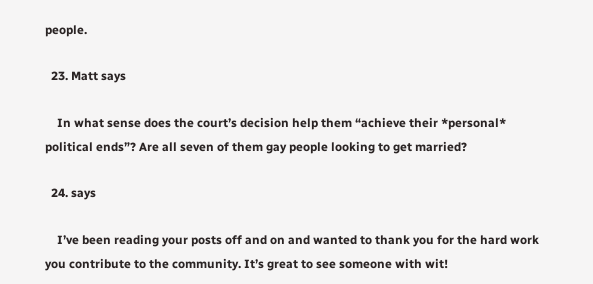people.

  23. Matt says

    In what sense does the court’s decision help them “achieve their *personal* political ends”? Are all seven of them gay people looking to get married?

  24. says

    I’ve been reading your posts off and on and wanted to thank you for the hard work you contribute to the community. It’s great to see someone with wit!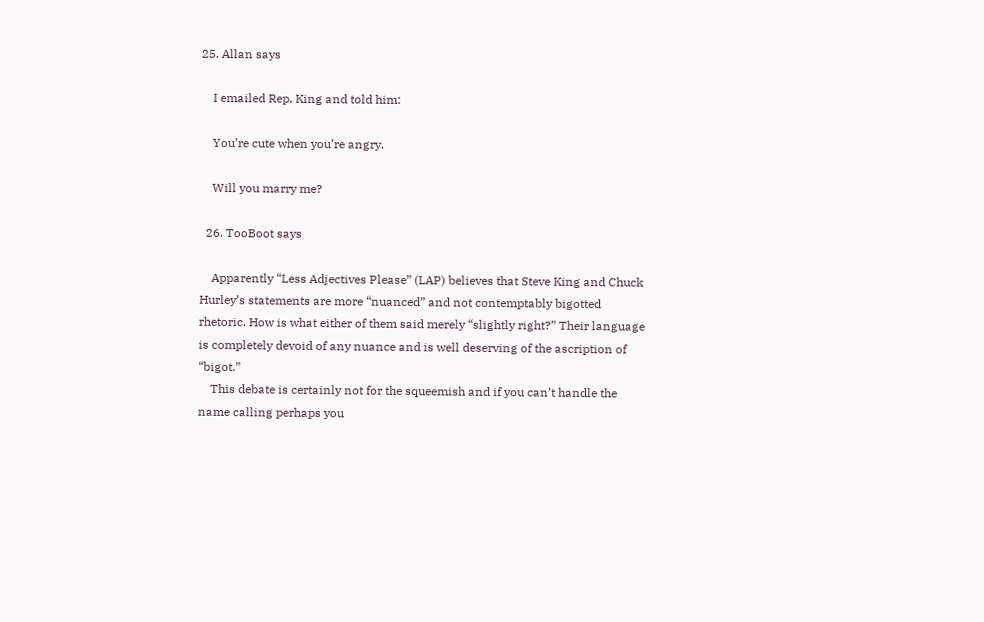25. Allan says

    I emailed Rep. King and told him:

    You’re cute when you’re angry.

    Will you marry me?

  26. TooBoot says

    Apparently “Less Adjectives Please” (LAP) believes that Steve King and Chuck Hurley’s statements are more “nuanced” and not contemptably bigotted rhetoric. How is what either of them said merely “slightly right?” Their language is completely devoid of any nuance and is well deserving of the ascription of “bigot.”
    This debate is certainly not for the squeemish and if you can’t handle the name calling perhaps you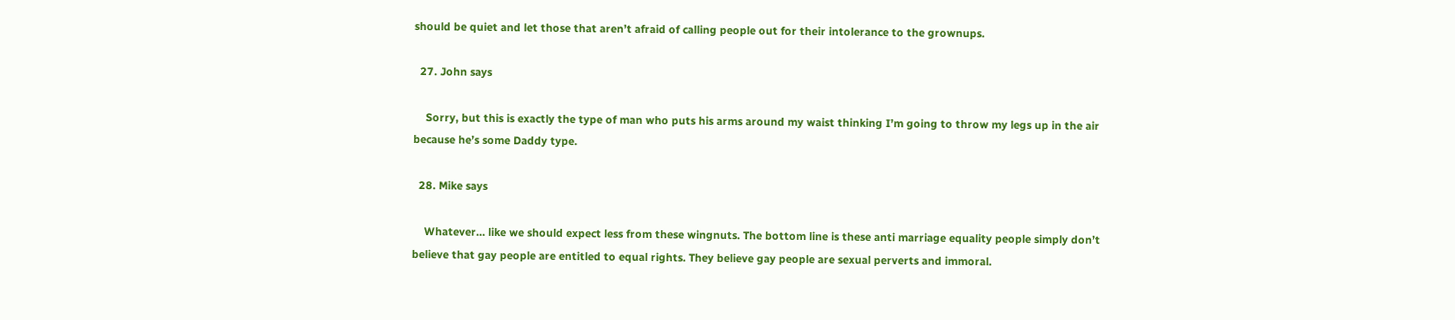should be quiet and let those that aren’t afraid of calling people out for their intolerance to the grownups.

  27. John says

    Sorry, but this is exactly the type of man who puts his arms around my waist thinking I’m going to throw my legs up in the air because he’s some Daddy type.

  28. Mike says

    Whatever… like we should expect less from these wingnuts. The bottom line is these anti marriage equality people simply don’t believe that gay people are entitled to equal rights. They believe gay people are sexual perverts and immoral.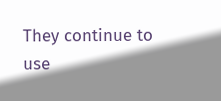They continue to use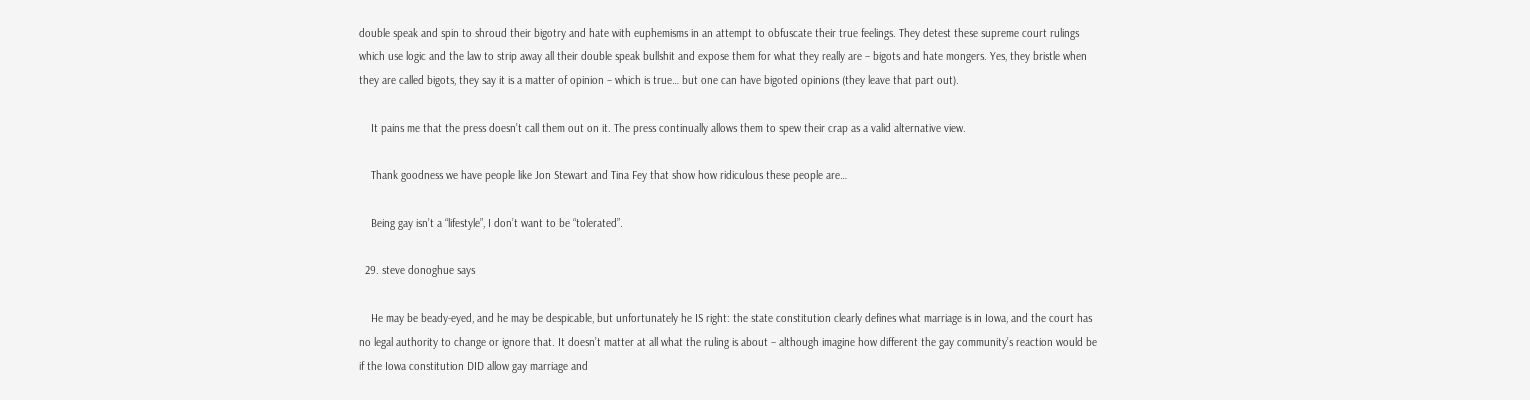double speak and spin to shroud their bigotry and hate with euphemisms in an attempt to obfuscate their true feelings. They detest these supreme court rulings which use logic and the law to strip away all their double speak bullshit and expose them for what they really are – bigots and hate mongers. Yes, they bristle when they are called bigots, they say it is a matter of opinion – which is true… but one can have bigoted opinions (they leave that part out).

    It pains me that the press doesn’t call them out on it. The press continually allows them to spew their crap as a valid alternative view.

    Thank goodness we have people like Jon Stewart and Tina Fey that show how ridiculous these people are…

    Being gay isn’t a “lifestyle”, I don’t want to be “tolerated”.

  29. steve donoghue says

    He may be beady-eyed, and he may be despicable, but unfortunately he IS right: the state constitution clearly defines what marriage is in Iowa, and the court has no legal authority to change or ignore that. It doesn’t matter at all what the ruling is about – although imagine how different the gay community’s reaction would be if the Iowa constitution DID allow gay marriage and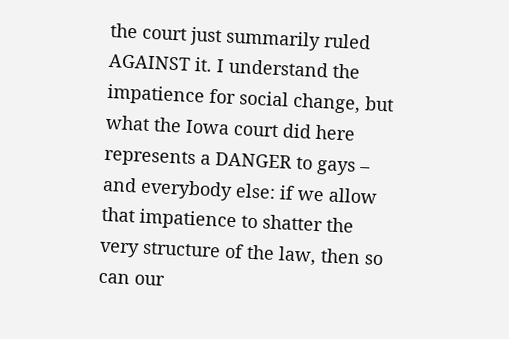the court just summarily ruled AGAINST it. I understand the impatience for social change, but what the Iowa court did here represents a DANGER to gays – and everybody else: if we allow that impatience to shatter the very structure of the law, then so can our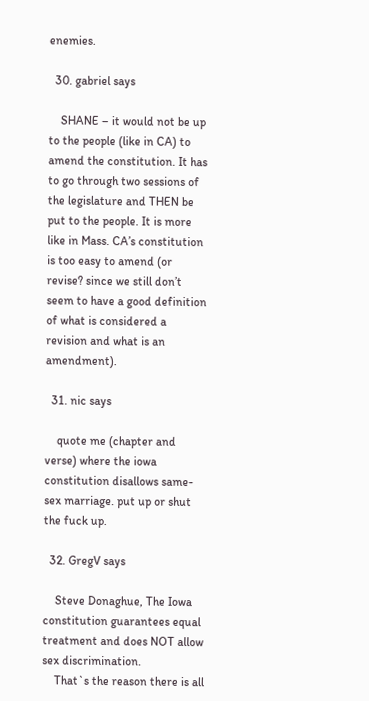enemies.

  30. gabriel says

    SHANE – it would not be up to the people (like in CA) to amend the constitution. It has to go through two sessions of the legislature and THEN be put to the people. It is more like in Mass. CA’s constitution is too easy to amend (or revise? since we still don’t seem to have a good definition of what is considered a revision and what is an amendment).

  31. nic says

    quote me (chapter and verse) where the iowa constitution disallows same-sex marriage. put up or shut the fuck up.

  32. GregV says

    Steve Donaghue, The Iowa constitution guarantees equal treatment and does NOT allow sex discrimination.
    That`s the reason there is all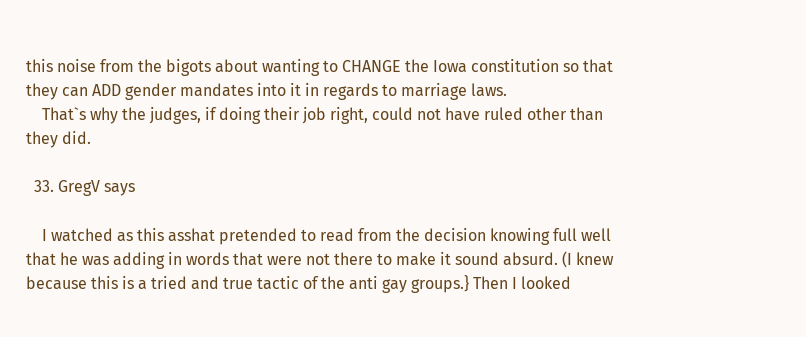this noise from the bigots about wanting to CHANGE the Iowa constitution so that they can ADD gender mandates into it in regards to marriage laws.
    That`s why the judges, if doing their job right, could not have ruled other than they did.

  33. GregV says

    I watched as this asshat pretended to read from the decision knowing full well that he was adding in words that were not there to make it sound absurd. (I knew because this is a tried and true tactic of the anti gay groups.} Then I looked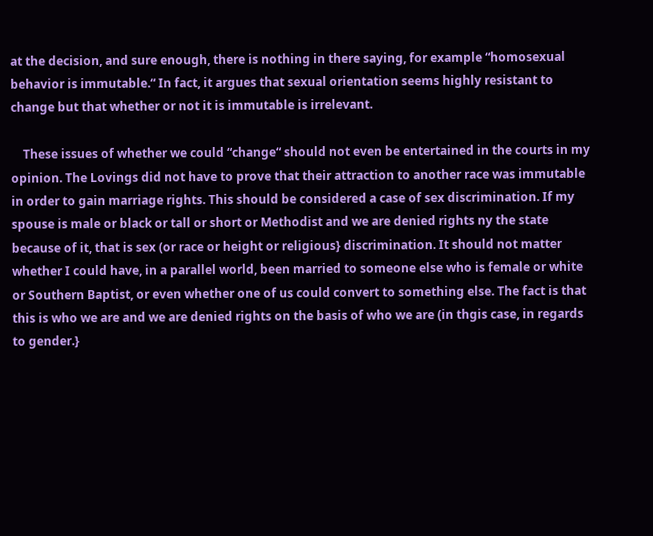at the decision, and sure enough, there is nothing in there saying, for example “homosexual behavior is immutable.“ In fact, it argues that sexual orientation seems highly resistant to change but that whether or not it is immutable is irrelevant.

    These issues of whether we could “change“ should not even be entertained in the courts in my opinion. The Lovings did not have to prove that their attraction to another race was immutable in order to gain marriage rights. This should be considered a case of sex discrimination. If my spouse is male or black or tall or short or Methodist and we are denied rights ny the state because of it, that is sex (or race or height or religious} discrimination. It should not matter whether I could have, in a parallel world, been married to someone else who is female or white or Southern Baptist, or even whether one of us could convert to something else. The fact is that this is who we are and we are denied rights on the basis of who we are (in thgis case, in regards to gender.}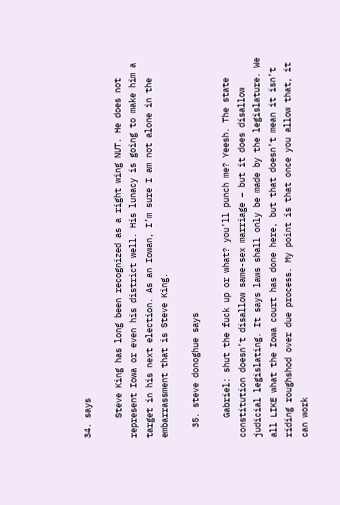34. says

    Steve King has long been recognized as a right wing NUT. He does not represent Iowa or even his district well. His lunacy is going to make him a target in his next election. As an Iowan, I’m sure I am not alone in the embarrassment that is Steve King.

  35. steve donoghue says

    Gabriel: shut the fuck up or what? you’ll punch me? Yeesh. The state constitution doesn’t disallow same-sex marriage – but it does disallow judicial legislating. It says laws shall only be made by the legislature. We all LIKE what the Iowa court has done here, but that doesn’t mean it isn’t riding roughshod over due process. My point is that once you allow that, it can work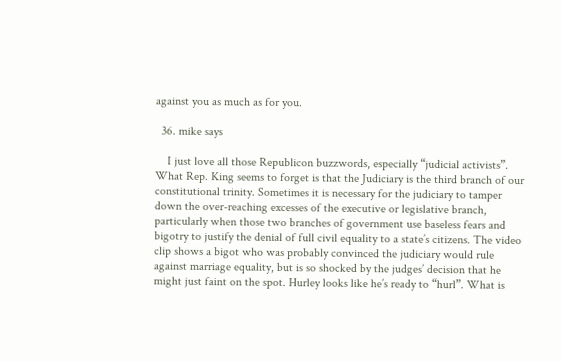against you as much as for you.

  36. mike says

    I just love all those Republicon buzzwords, especially “judicial activists”. What Rep. King seems to forget is that the Judiciary is the third branch of our constitutional trinity. Sometimes it is necessary for the judiciary to tamper down the over-reaching excesses of the executive or legislative branch, particularly when those two branches of government use baseless fears and bigotry to justify the denial of full civil equality to a state’s citizens. The video clip shows a bigot who was probably convinced the judiciary would rule against marriage equality, but is so shocked by the judges’ decision that he might just faint on the spot. Hurley looks like he’s ready to “hurl”. What is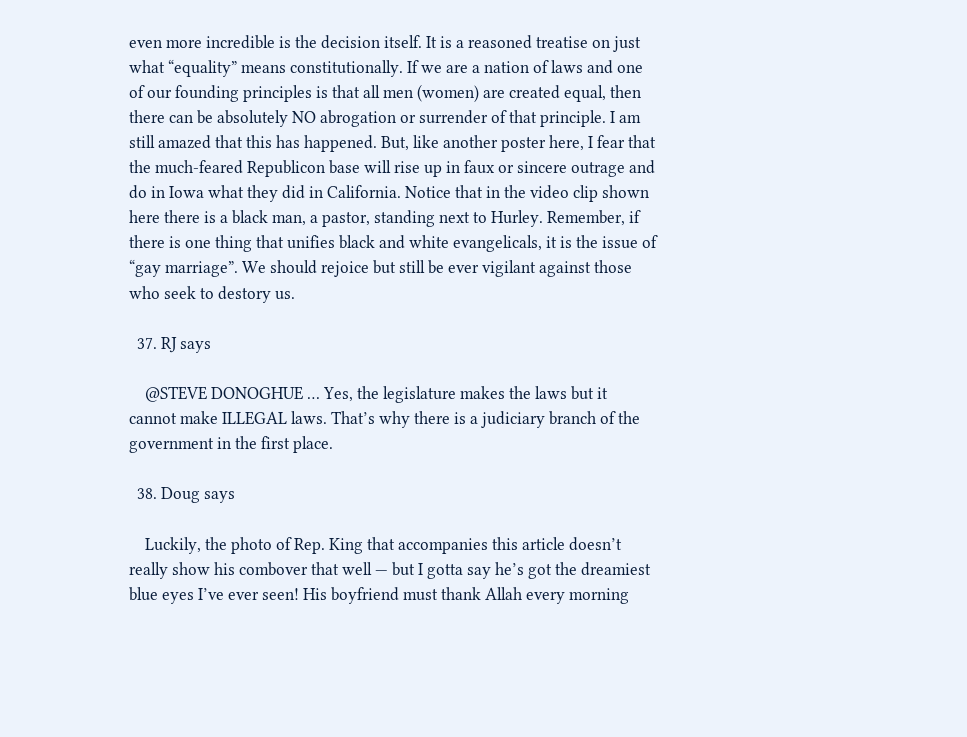even more incredible is the decision itself. It is a reasoned treatise on just what “equality” means constitutionally. If we are a nation of laws and one of our founding principles is that all men (women) are created equal, then there can be absolutely NO abrogation or surrender of that principle. I am still amazed that this has happened. But, like another poster here, I fear that the much-feared Republicon base will rise up in faux or sincere outrage and do in Iowa what they did in California. Notice that in the video clip shown here there is a black man, a pastor, standing next to Hurley. Remember, if there is one thing that unifies black and white evangelicals, it is the issue of “gay marriage”. We should rejoice but still be ever vigilant against those who seek to destory us.

  37. RJ says

    @STEVE DONOGHUE … Yes, the legislature makes the laws but it cannot make ILLEGAL laws. That’s why there is a judiciary branch of the government in the first place.

  38. Doug says

    Luckily, the photo of Rep. King that accompanies this article doesn’t really show his combover that well — but I gotta say he’s got the dreamiest blue eyes I’ve ever seen! His boyfriend must thank Allah every morning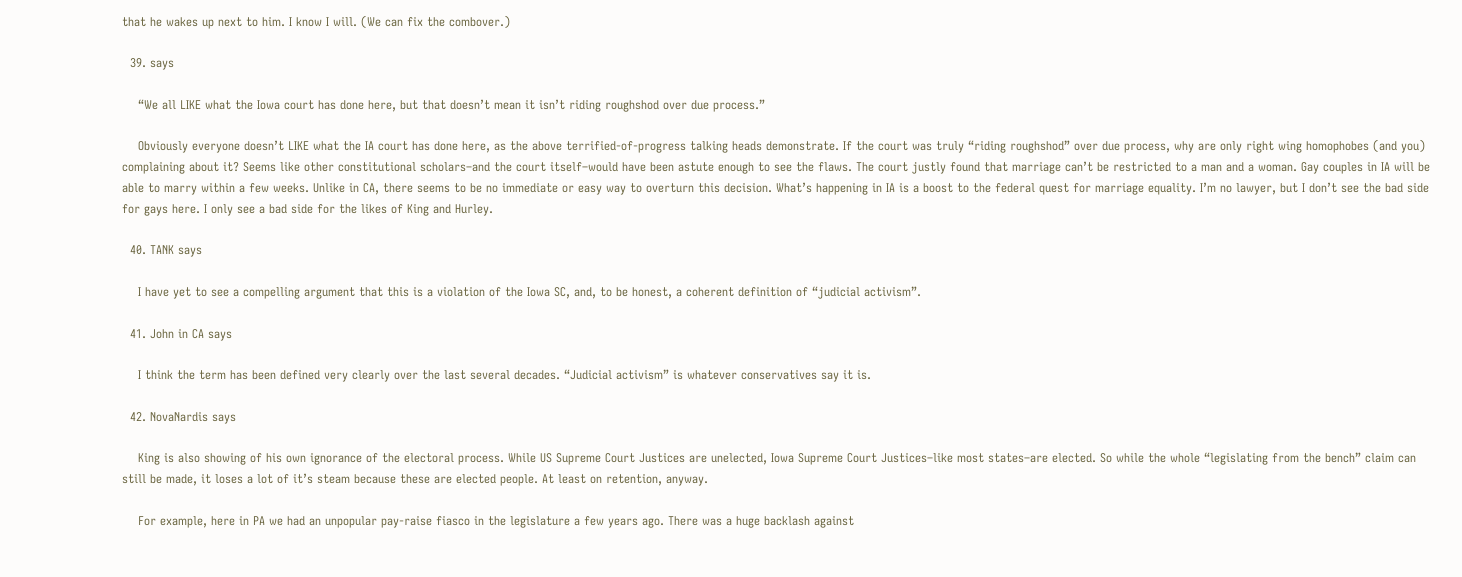that he wakes up next to him. I know I will. (We can fix the combover.)

  39. says

    “We all LIKE what the Iowa court has done here, but that doesn’t mean it isn’t riding roughshod over due process.”

    Obviously everyone doesn’t LIKE what the IA court has done here, as the above terrified-of-progress talking heads demonstrate. If the court was truly “riding roughshod” over due process, why are only right wing homophobes (and you) complaining about it? Seems like other constitutional scholars–and the court itself–would have been astute enough to see the flaws. The court justly found that marriage can’t be restricted to a man and a woman. Gay couples in IA will be able to marry within a few weeks. Unlike in CA, there seems to be no immediate or easy way to overturn this decision. What’s happening in IA is a boost to the federal quest for marriage equality. I’m no lawyer, but I don’t see the bad side for gays here. I only see a bad side for the likes of King and Hurley.

  40. TANK says

    I have yet to see a compelling argument that this is a violation of the Iowa SC, and, to be honest, a coherent definition of “judicial activism”.

  41. John in CA says

    I think the term has been defined very clearly over the last several decades. “Judicial activism” is whatever conservatives say it is.

  42. NovaNardis says

    King is also showing of his own ignorance of the electoral process. While US Supreme Court Justices are unelected, Iowa Supreme Court Justices–like most states–are elected. So while the whole “legislating from the bench” claim can still be made, it loses a lot of it’s steam because these are elected people. At least on retention, anyway.

    For example, here in PA we had an unpopular pay-raise fiasco in the legislature a few years ago. There was a huge backlash against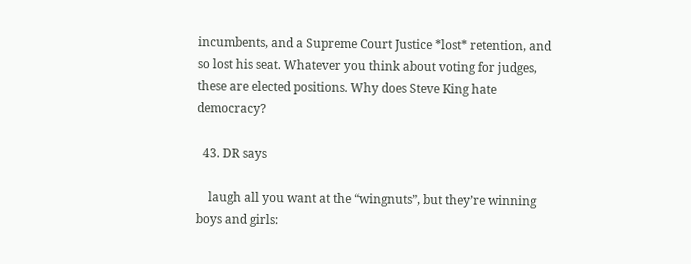incumbents, and a Supreme Court Justice *lost* retention, and so lost his seat. Whatever you think about voting for judges, these are elected positions. Why does Steve King hate democracy?

  43. DR says

    laugh all you want at the “wingnuts”, but they’re winning boys and girls: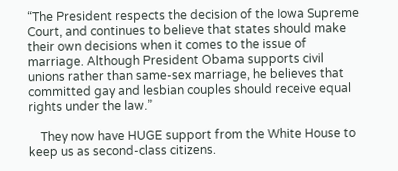“The President respects the decision of the Iowa Supreme Court, and continues to believe that states should make their own decisions when it comes to the issue of marriage. Although President Obama supports civil unions rather than same-sex marriage, he believes that committed gay and lesbian couples should receive equal rights under the law.”

    They now have HUGE support from the White House to keep us as second-class citizens.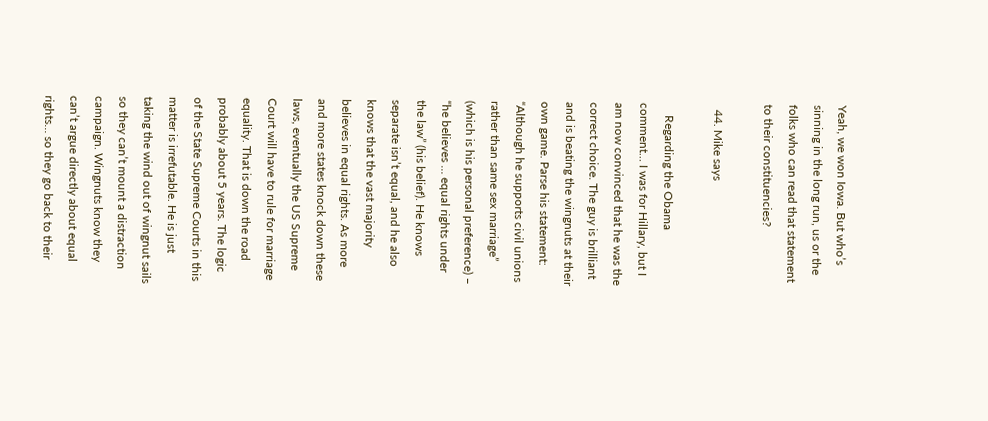Yeah, we won Iowa. But who’s sinning in the long run, us or the folks who can read that statement to their constituencies?

  44. Mike says

    Regarding the Obama comment… I was for Hillary, but I am now convinced that he was the correct choice. The guy is brilliant and is beating the wingnuts at their own game. Parse his statement: “Although he supports civil unions rather than same sex marriage” (which is his personal preference) – “he believes … equal rights under the law” (his belief). He knows separate isn’t equal, and he also knows that the vast majority believes in equal rights. As more and more states knock down these laws, eventually the US Supreme Court will have to rule for marriage equality. That is down the road probably about 5 years. The logic of the State Supreme Courts in this matter is irrefutable. He is just taking the wind out of wingnut sails so they can’t mount a distraction campaign. Wingnuts know they can’t argue directly about equal rights… so they go back to their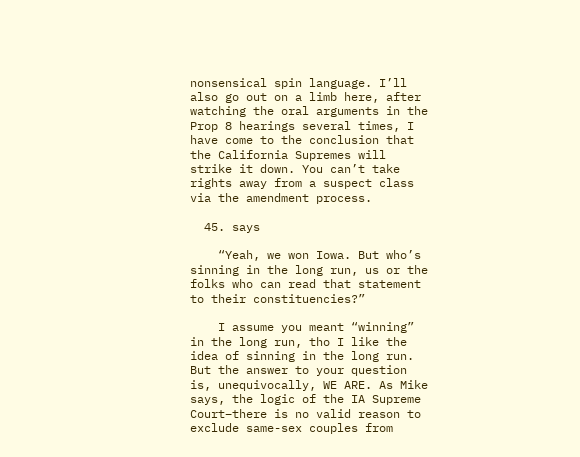nonsensical spin language. I’ll also go out on a limb here, after watching the oral arguments in the Prop 8 hearings several times, I have come to the conclusion that the California Supremes will strike it down. You can’t take rights away from a suspect class via the amendment process.

  45. says

    “Yeah, we won Iowa. But who’s sinning in the long run, us or the folks who can read that statement to their constituencies?”

    I assume you meant “winning” in the long run, tho I like the idea of sinning in the long run. But the answer to your question is, unequivocally, WE ARE. As Mike says, the logic of the IA Supreme Court–there is no valid reason to exclude same-sex couples from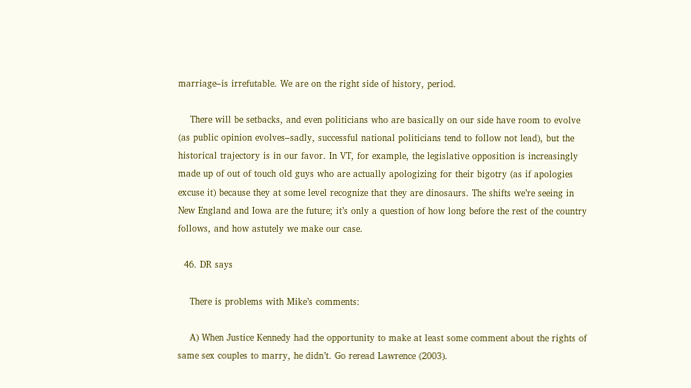marriage–is irrefutable. We are on the right side of history, period.

    There will be setbacks, and even politicians who are basically on our side have room to evolve (as public opinion evolves–sadly, successful national politicians tend to follow not lead), but the historical trajectory is in our favor. In VT, for example, the legislative opposition is increasingly made up of out of touch old guys who are actually apologizing for their bigotry (as if apologies excuse it) because they at some level recognize that they are dinosaurs. The shifts we’re seeing in New England and Iowa are the future; it’s only a question of how long before the rest of the country follows, and how astutely we make our case.

  46. DR says

    There is problems with Mike’s comments:

    A) When Justice Kennedy had the opportunity to make at least some comment about the rights of same sex couples to marry, he didn’t. Go reread Lawrence (2003).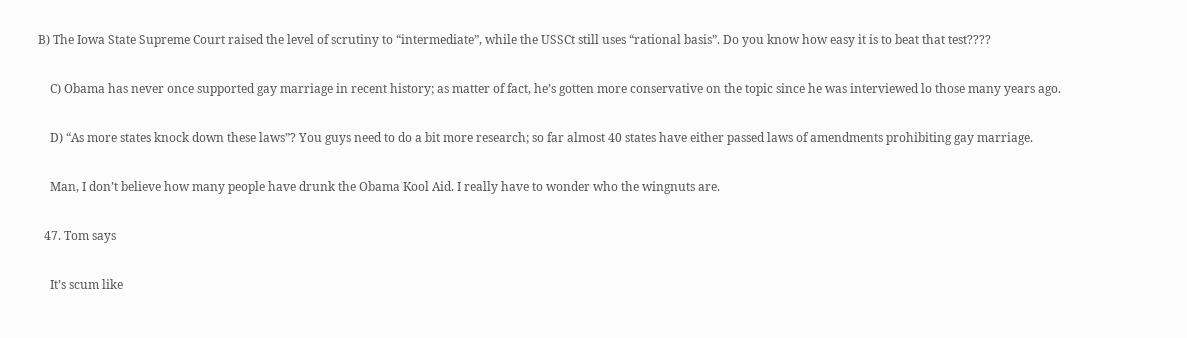B) The Iowa State Supreme Court raised the level of scrutiny to “intermediate”, while the USSCt still uses “rational basis”. Do you know how easy it is to beat that test????

    C) Obama has never once supported gay marriage in recent history; as matter of fact, he’s gotten more conservative on the topic since he was interviewed lo those many years ago.

    D) “As more states knock down these laws”? You guys need to do a bit more research; so far almost 40 states have either passed laws of amendments prohibiting gay marriage.

    Man, I don’t believe how many people have drunk the Obama Kool Aid. I really have to wonder who the wingnuts are.

  47. Tom says

    It’s scum like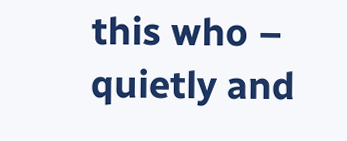this who – quietly and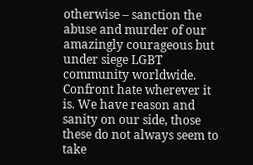otherwise – sanction the abuse and murder of our amazingly courageous but under siege LGBT community worldwide. Confront hate wherever it is. We have reason and sanity on our side, those these do not always seem to take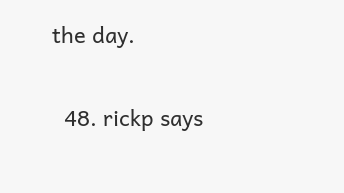the day.

  48. rickp says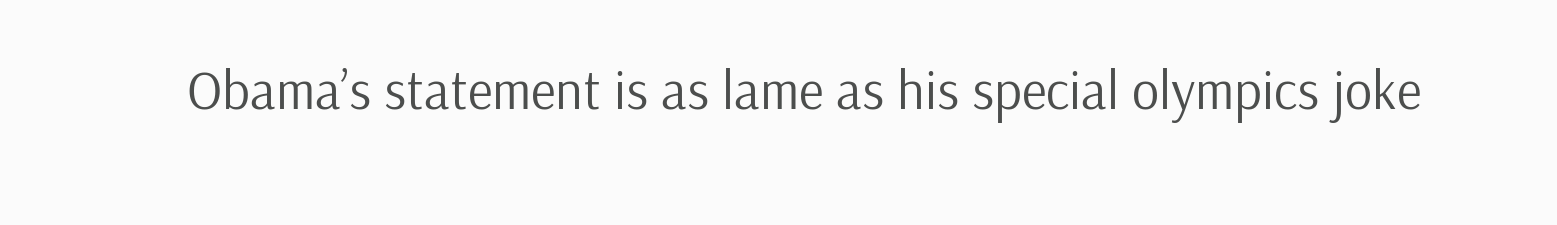Obama’s statement is as lame as his special olympics joke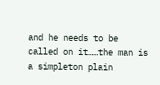and he needs to be called on it……the man is a simpleton plain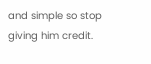and simple so stop giving him credit.